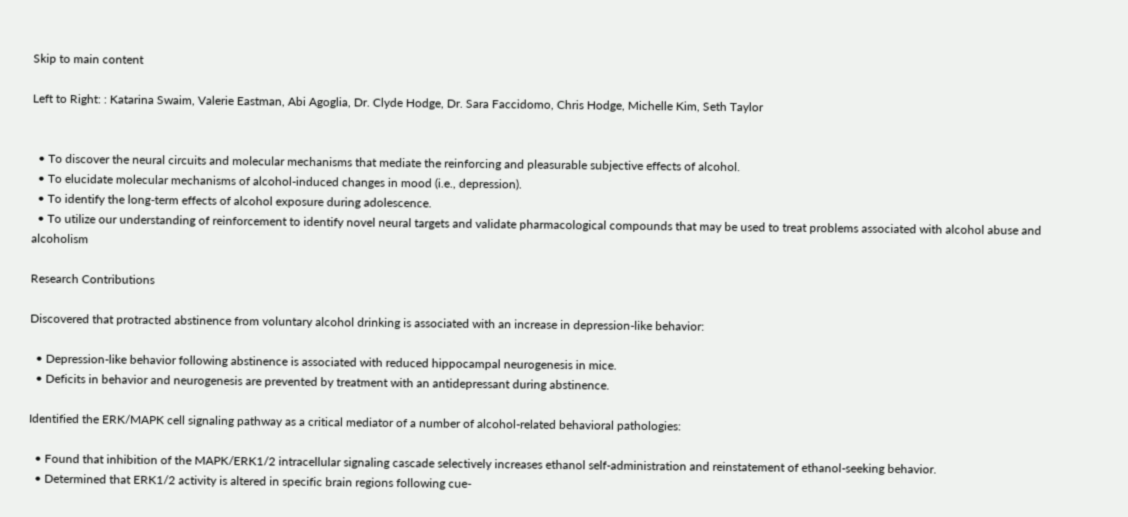Skip to main content

Left to Right: : Katarina Swaim, Valerie Eastman, Abi Agoglia, Dr. Clyde Hodge, Dr. Sara Faccidomo, Chris Hodge, Michelle Kim, Seth Taylor


  • To discover the neural circuits and molecular mechanisms that mediate the reinforcing and pleasurable subjective effects of alcohol.
  • To elucidate molecular mechanisms of alcohol-induced changes in mood (i.e., depression).
  • To identify the long-term effects of alcohol exposure during adolescence.
  • To utilize our understanding of reinforcement to identify novel neural targets and validate pharmacological compounds that may be used to treat problems associated with alcohol abuse and alcoholism

Research Contributions

Discovered that protracted abstinence from voluntary alcohol drinking is associated with an increase in depression-like behavior:

  • Depression-like behavior following abstinence is associated with reduced hippocampal neurogenesis in mice.
  • Deficits in behavior and neurogenesis are prevented by treatment with an antidepressant during abstinence.

Identified the ERK/MAPK cell signaling pathway as a critical mediator of a number of alcohol-related behavioral pathologies:

  • Found that inhibition of the MAPK/ERK1/2 intracellular signaling cascade selectively increases ethanol self-administration and reinstatement of ethanol-seeking behavior.
  • Determined that ERK1/2 activity is altered in specific brain regions following cue-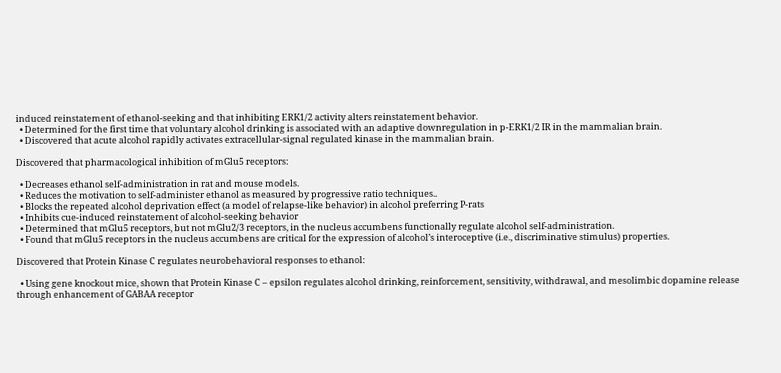induced reinstatement of ethanol-seeking and that inhibiting ERK1/2 activity alters reinstatement behavior.
  • Determined for the first time that voluntary alcohol drinking is associated with an adaptive downregulation in p-ERK1/2 IR in the mammalian brain.
  • Discovered that acute alcohol rapidly activates extracellular-signal regulated kinase in the mammalian brain.

Discovered that pharmacological inhibition of mGlu5 receptors:

  • Decreases ethanol self-administration in rat and mouse models.
  • Reduces the motivation to self-administer ethanol as measured by progressive ratio techniques..
  • Blocks the repeated alcohol deprivation effect (a model of relapse-like behavior) in alcohol preferring P-rats
  • Inhibits cue-induced reinstatement of alcohol-seeking behavior
  • Determined that mGlu5 receptors, but not mGlu2/3 receptors, in the nucleus accumbens functionally regulate alcohol self-administration.
  • Found that mGlu5 receptors in the nucleus accumbens are critical for the expression of alcohol’s interoceptive (i.e., discriminative stimulus) properties.

Discovered that Protein Kinase C regulates neurobehavioral responses to ethanol:

  • Using gene knockout mice, shown that Protein Kinase C – epsilon regulates alcohol drinking, reinforcement, sensitivity, withdrawal, and mesolimbic dopamine release through enhancement of GABAA receptor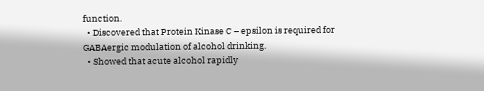function.
  • Discovered that Protein Kinase C – epsilon is required for GABAergic modulation of alcohol drinking.
  • Showed that acute alcohol rapidly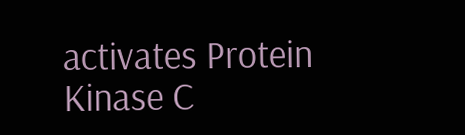activates Protein Kinase C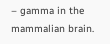– gamma in the mammalian brain.